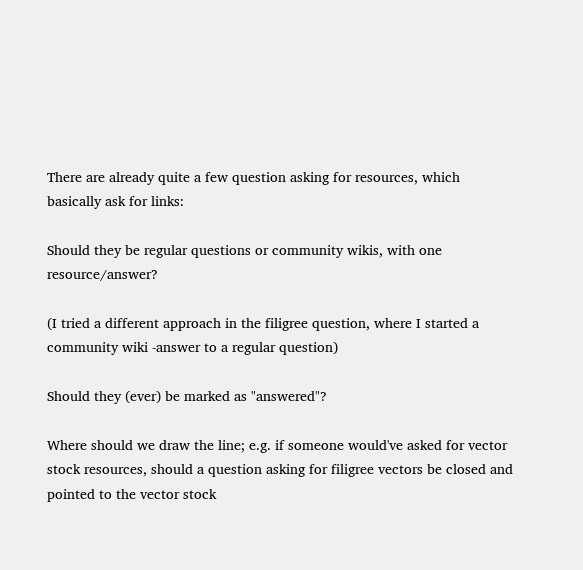There are already quite a few question asking for resources, which basically ask for links:

Should they be regular questions or community wikis, with one resource/answer?

(I tried a different approach in the filigree question, where I started a community wiki -answer to a regular question)

Should they (ever) be marked as "answered"?

Where should we draw the line; e.g. if someone would've asked for vector stock resources, should a question asking for filigree vectors be closed and pointed to the vector stock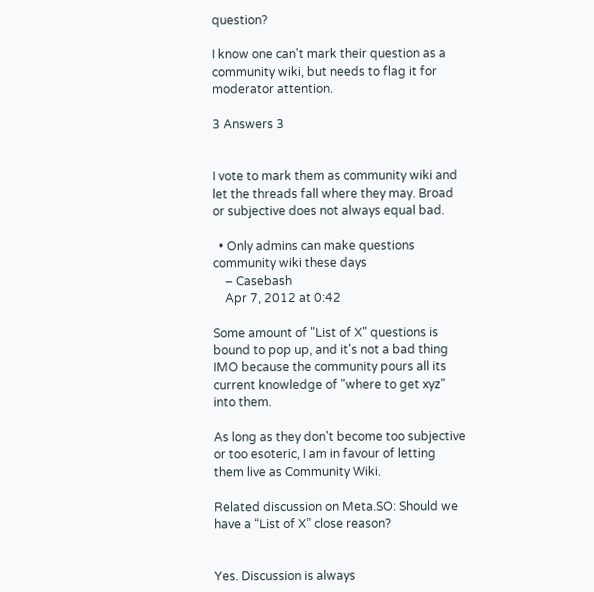question?

I know one can't mark their question as a community wiki, but needs to flag it for moderator attention.

3 Answers 3


I vote to mark them as community wiki and let the threads fall where they may. Broad or subjective does not always equal bad.

  • Only admins can make questions community wiki these days
    – Casebash
    Apr 7, 2012 at 0:42

Some amount of "List of X" questions is bound to pop up, and it's not a bad thing IMO because the community pours all its current knowledge of "where to get xyz" into them.

As long as they don't become too subjective or too esoteric, I am in favour of letting them live as Community Wiki.

Related discussion on Meta.SO: Should we have a “List of X” close reason?


Yes. Discussion is always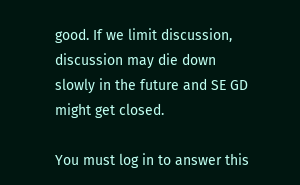good. If we limit discussion, discussion may die down slowly in the future and SE GD might get closed.

You must log in to answer this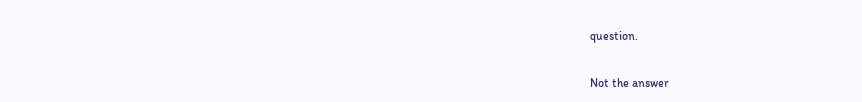question.

Not the answer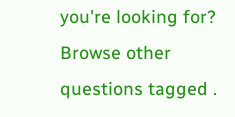you're looking for? Browse other questions tagged .